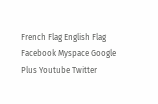French Flag English Flag Facebook Myspace Google Plus Youtube Twitter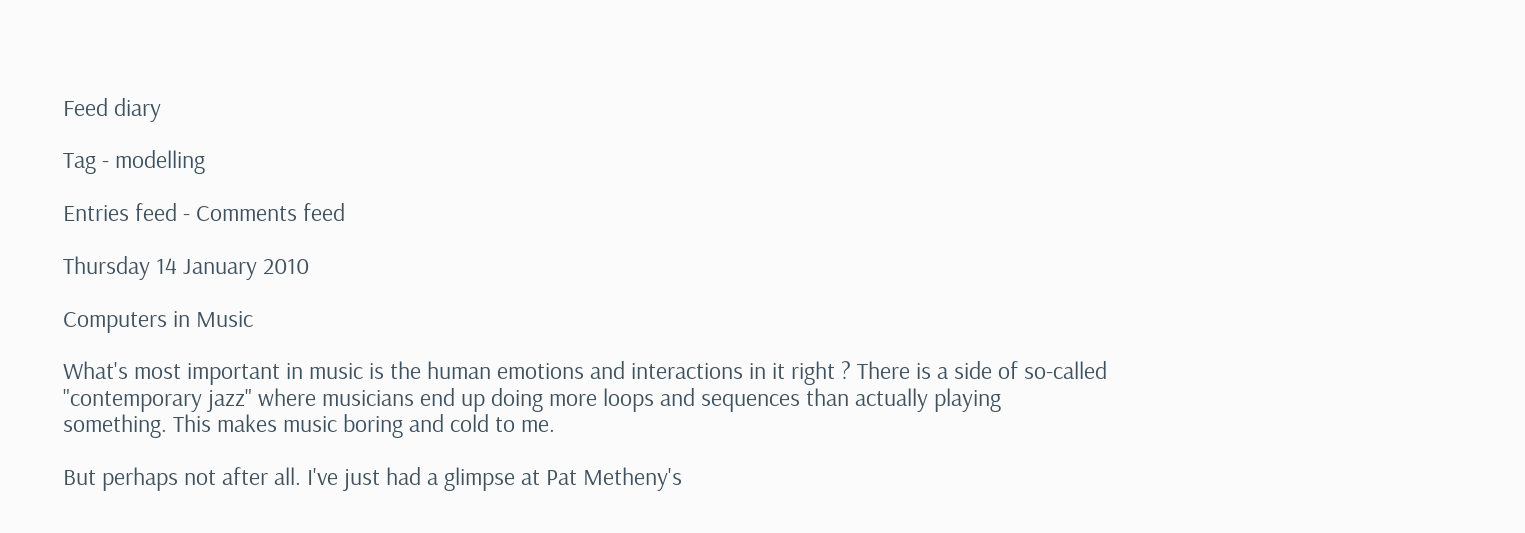Feed diary

Tag - modelling

Entries feed - Comments feed

Thursday 14 January 2010

Computers in Music

What's most important in music is the human emotions and interactions in it right ? There is a side of so-called "contemporary jazz" where musicians end up doing more loops and sequences than actually playing something. This makes music boring and cold to me.

But perhaps not after all. I've just had a glimpse at Pat Metheny's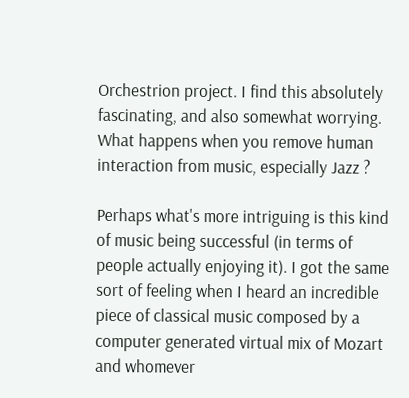Orchestrion project. I find this absolutely fascinating, and also somewhat worrying. What happens when you remove human interaction from music, especially Jazz ?

Perhaps what's more intriguing is this kind of music being successful (in terms of people actually enjoying it). I got the same sort of feeling when I heard an incredible piece of classical music composed by a computer generated virtual mix of Mozart and whomever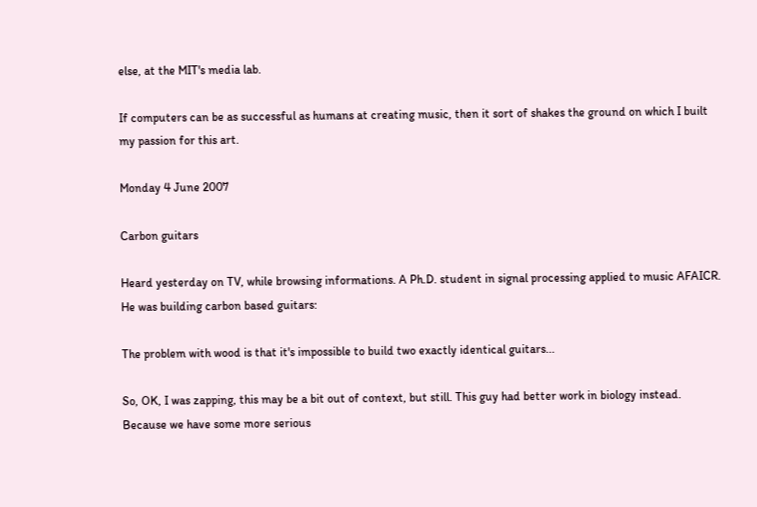else, at the MIT's media lab.

If computers can be as successful as humans at creating music, then it sort of shakes the ground on which I built my passion for this art.

Monday 4 June 2007

Carbon guitars

Heard yesterday on TV, while browsing informations. A Ph.D. student in signal processing applied to music AFAICR. He was building carbon based guitars:

The problem with wood is that it's impossible to build two exactly identical guitars...

So, OK, I was zapping, this may be a bit out of context, but still. This guy had better work in biology instead. Because we have some more serious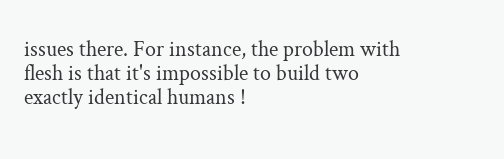issues there. For instance, the problem with flesh is that it's impossible to build two exactly identical humans !